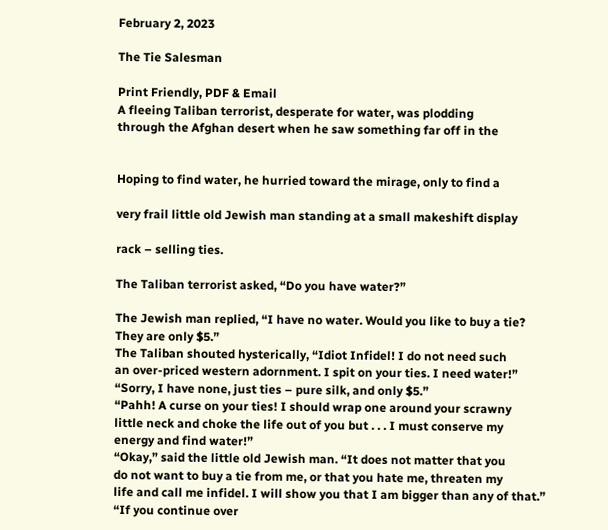February 2, 2023

The Tie Salesman

Print Friendly, PDF & Email
A fleeing Taliban terrorist, desperate for water, was plodding
through the Afghan desert when he saw something far off in the


Hoping to find water, he hurried toward the mirage, only to find a

very frail little old Jewish man standing at a small makeshift display

rack – selling ties.

The Taliban terrorist asked, “Do you have water?”

The Jewish man replied, “I have no water. Would you like to buy a tie?
They are only $5.”
The Taliban shouted hysterically, “Idiot Infidel! I do not need such
an over-priced western adornment. I spit on your ties. I need water!”
“Sorry, I have none, just ties – pure silk, and only $5.”
“Pahh! A curse on your ties! I should wrap one around your scrawny
little neck and choke the life out of you but . . . I must conserve my
energy and find water!”
“Okay,” said the little old Jewish man. “It does not matter that you
do not want to buy a tie from me, or that you hate me, threaten my
life and call me infidel. I will show you that I am bigger than any of that.”
“If you continue over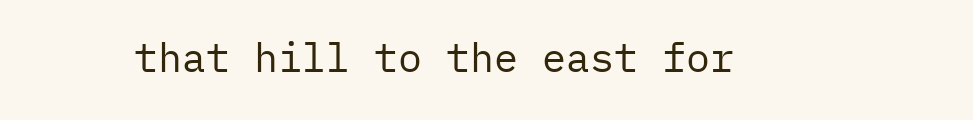that hill to the east for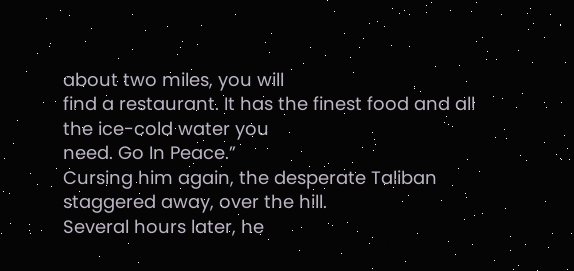about two miles, you will
find a restaurant. It has the finest food and all the ice-cold water you
need. Go In Peace.”
Cursing him again, the desperate Taliban staggered away, over the hill.
Several hours later, he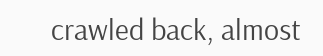crawled back, almost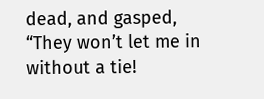dead, and gasped,
“They won’t let me in without a tie!